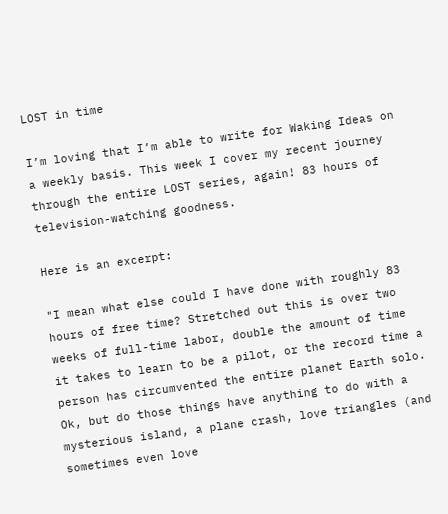LOST in time

I’m loving that I’m able to write for Waking Ideas on a weekly basis. This week I cover my recent journey through the entire LOST series, again! 83 hours of television-watching goodness.

Here is an excerpt:

"I mean what else could I have done with roughly 83 hours of free time? Stretched out this is over two weeks of full-time labor, double the amount of time it takes to learn to be a pilot, or the record time a person has circumvented the entire planet Earth solo. Ok, but do those things have anything to do with a mysterious island, a plane crash, love triangles (and sometimes even love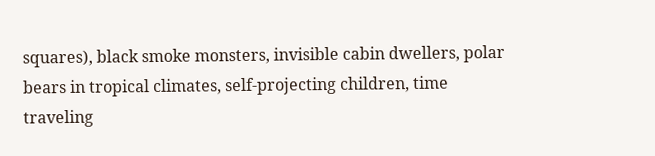squares), black smoke monsters, invisible cabin dwellers, polar bears in tropical climates, self-projecting children, time traveling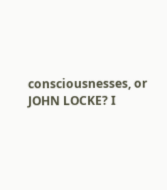consciousnesses, or JOHN LOCKE? I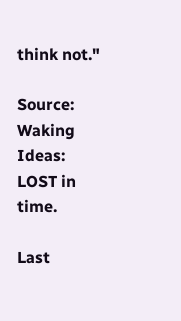think not."

Source: Waking Ideas: LOST in time.

Last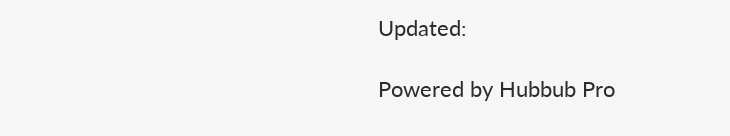Updated:

Powered by Hubbub Pro